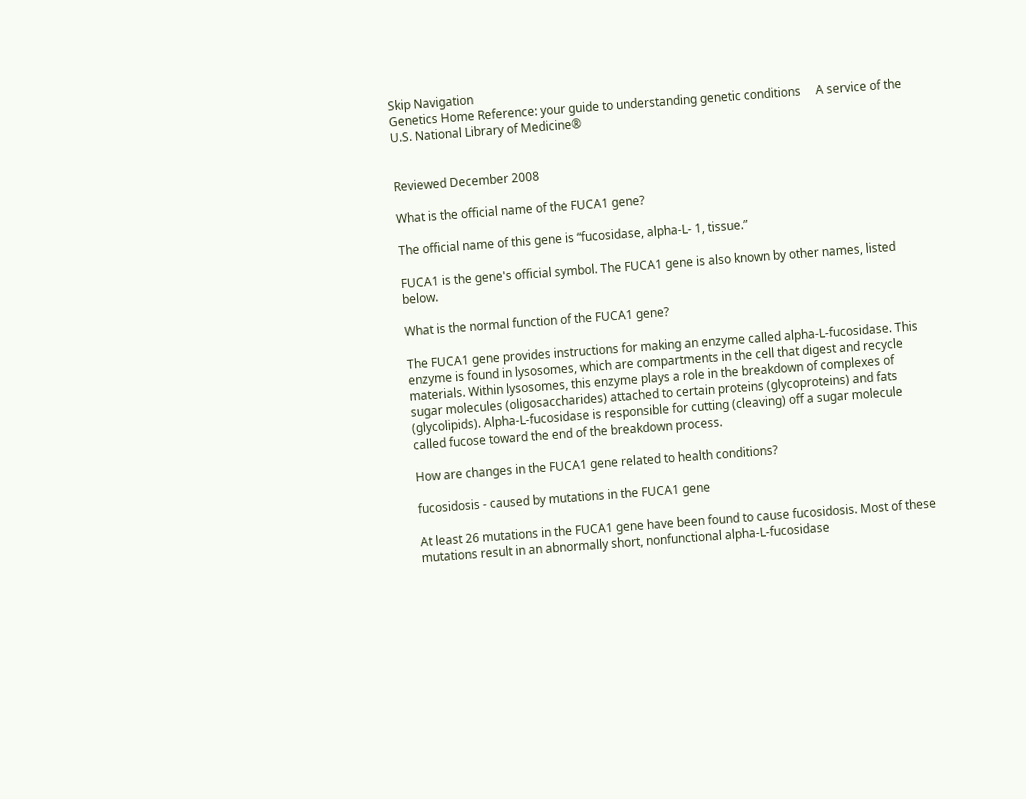Skip Navigation
Genetics Home Reference: your guide to understanding genetic conditions     A service of the U.S. National Library of Medicine®


Reviewed December 2008

What is the official name of the FUCA1 gene?

The official name of this gene is “fucosidase, alpha-L- 1, tissue.”

FUCA1 is the gene's official symbol. The FUCA1 gene is also known by other names, listed below.

What is the normal function of the FUCA1 gene?

The FUCA1 gene provides instructions for making an enzyme called alpha-L-fucosidase. This enzyme is found in lysosomes, which are compartments in the cell that digest and recycle materials. Within lysosomes, this enzyme plays a role in the breakdown of complexes of sugar molecules (oligosaccharides) attached to certain proteins (glycoproteins) and fats (glycolipids). Alpha-L-fucosidase is responsible for cutting (cleaving) off a sugar molecule called fucose toward the end of the breakdown process.

How are changes in the FUCA1 gene related to health conditions?

fucosidosis - caused by mutations in the FUCA1 gene

At least 26 mutations in the FUCA1 gene have been found to cause fucosidosis. Most of these mutations result in an abnormally short, nonfunctional alpha-L-fucosidase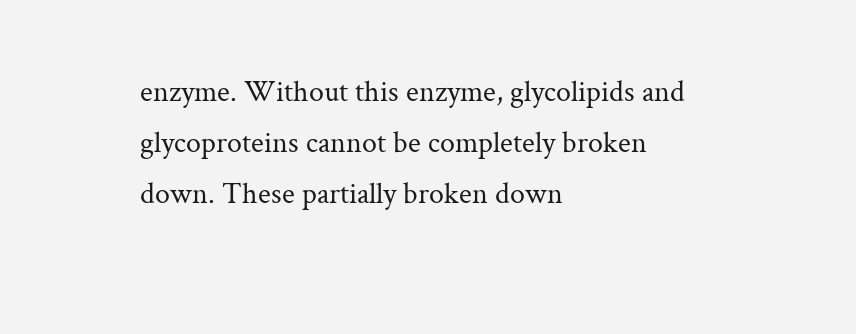enzyme. Without this enzyme, glycolipids and glycoproteins cannot be completely broken down. These partially broken down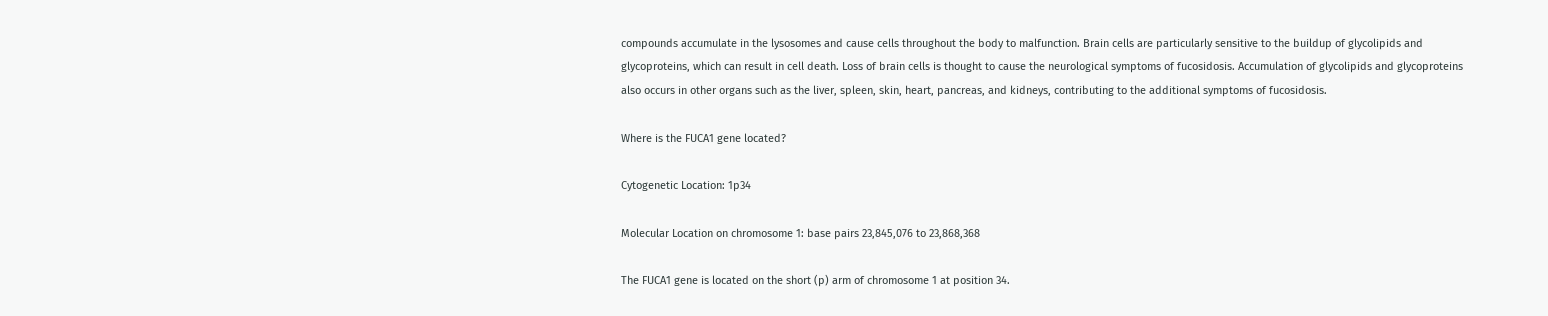compounds accumulate in the lysosomes and cause cells throughout the body to malfunction. Brain cells are particularly sensitive to the buildup of glycolipids and glycoproteins, which can result in cell death. Loss of brain cells is thought to cause the neurological symptoms of fucosidosis. Accumulation of glycolipids and glycoproteins also occurs in other organs such as the liver, spleen, skin, heart, pancreas, and kidneys, contributing to the additional symptoms of fucosidosis.

Where is the FUCA1 gene located?

Cytogenetic Location: 1p34

Molecular Location on chromosome 1: base pairs 23,845,076 to 23,868,368

The FUCA1 gene is located on the short (p) arm of chromosome 1 at position 34.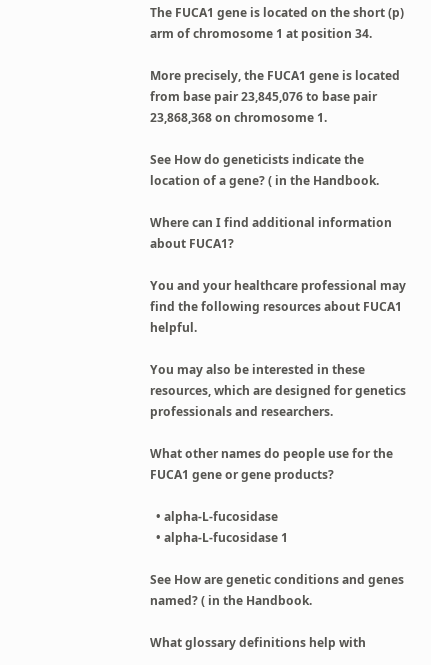The FUCA1 gene is located on the short (p) arm of chromosome 1 at position 34.

More precisely, the FUCA1 gene is located from base pair 23,845,076 to base pair 23,868,368 on chromosome 1.

See How do geneticists indicate the location of a gene? ( in the Handbook.

Where can I find additional information about FUCA1?

You and your healthcare professional may find the following resources about FUCA1 helpful.

You may also be interested in these resources, which are designed for genetics professionals and researchers.

What other names do people use for the FUCA1 gene or gene products?

  • alpha-L-fucosidase
  • alpha-L-fucosidase 1

See How are genetic conditions and genes named? ( in the Handbook.

What glossary definitions help with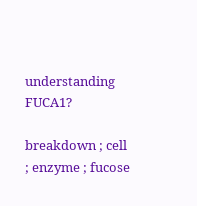understanding FUCA1?

breakdown ; cell ; enzyme ; fucose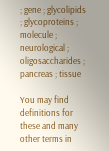; gene ; glycolipids ; glycoproteins ; molecule ; neurological ; oligosaccharides ; pancreas ; tissue

You may find definitions for these and many other terms in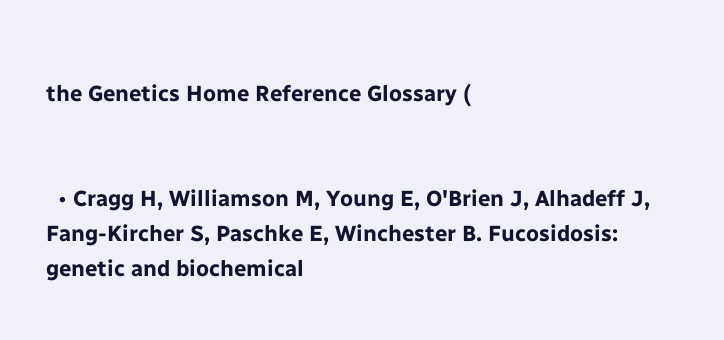the Genetics Home Reference Glossary (


  • Cragg H, Williamson M, Young E, O'Brien J, Alhadeff J, Fang-Kircher S, Paschke E, Winchester B. Fucosidosis: genetic and biochemical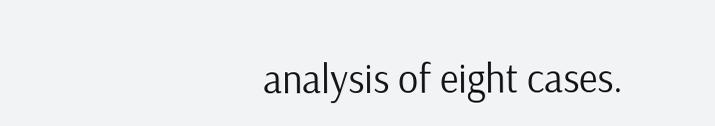analysis of eight cases.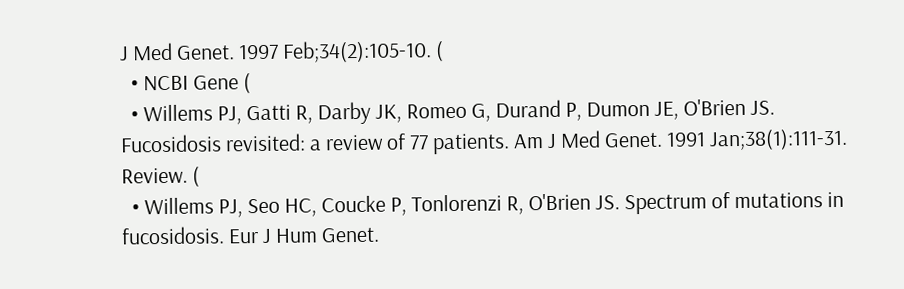J Med Genet. 1997 Feb;34(2):105-10. (
  • NCBI Gene (
  • Willems PJ, Gatti R, Darby JK, Romeo G, Durand P, Dumon JE, O'Brien JS. Fucosidosis revisited: a review of 77 patients. Am J Med Genet. 1991 Jan;38(1):111-31. Review. (
  • Willems PJ, Seo HC, Coucke P, Tonlorenzi R, O'Brien JS. Spectrum of mutations in fucosidosis. Eur J Hum Genet.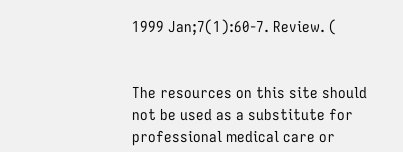1999 Jan;7(1):60-7. Review. (


The resources on this site should not be used as a substitute for professional medical care or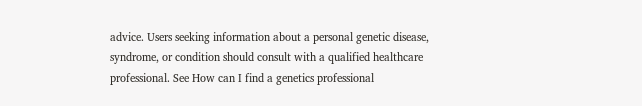advice. Users seeking information about a personal genetic disease, syndrome, or condition should consult with a qualified healthcare professional. See How can I find a genetics professional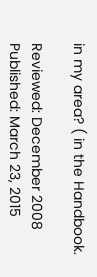in my area? ( in the Handbook.

Reviewed: December 2008
Published: March 23, 2015